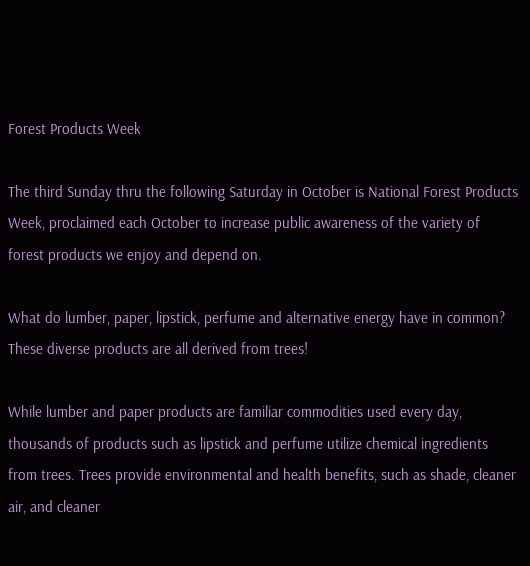Forest Products Week

The third Sunday thru the following Saturday in October is National Forest Products Week, proclaimed each October to increase public awareness of the variety of forest products we enjoy and depend on.

What do lumber, paper, lipstick, perfume and alternative energy have in common? These diverse products are all derived from trees!

While lumber and paper products are familiar commodities used every day, thousands of products such as lipstick and perfume utilize chemical ingredients from trees. Trees provide environmental and health benefits, such as shade, cleaner air, and cleaner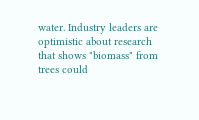water. Industry leaders are optimistic about research that shows "biomass" from trees could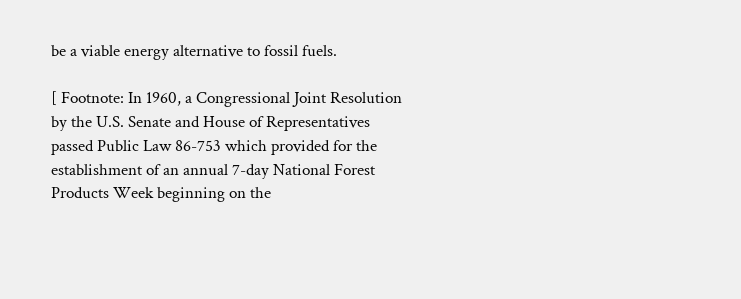be a viable energy alternative to fossil fuels.

[ Footnote: In 1960, a Congressional Joint Resolution by the U.S. Senate and House of Representatives passed Public Law 86-753 which provided for the establishment of an annual 7-day National Forest Products Week beginning on the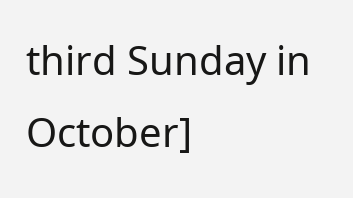third Sunday in October]